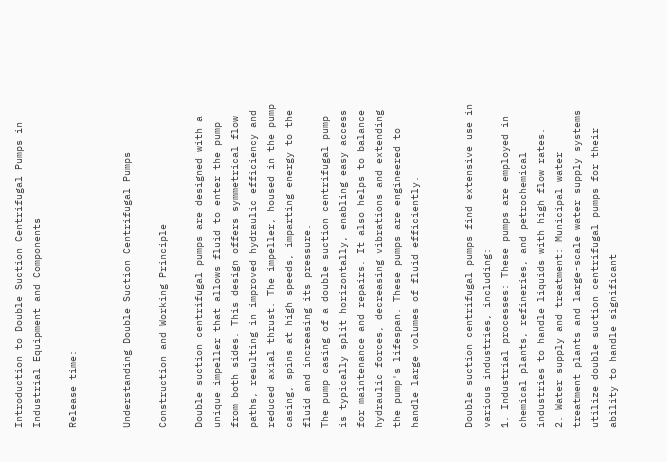Introduction to Double Suction Centrifugal Pumps in Industrial Equipment and Components

Release time:


Understanding Double Suction Centrifugal Pumps

Construction and Working Principle

Double suction centrifugal pumps are designed with a unique impeller that allows fluid to enter the pump from both sides. This design offers symmetrical flow paths, resulting in improved hydraulic efficiency and reduced axial thrust. The impeller, housed in the pump casing, spins at high speeds, imparting energy to the fluid and increasing its pressure.
The pump casing of a double suction centrifugal pump is typically split horizontally, enabling easy access for maintenance and repairs. It also helps to balance hydraulic forces, decreasing vibrations and extending the pump's lifespan. These pumps are engineered to handle large volumes of fluid efficiently.


Double suction centrifugal pumps find extensive use in various industries, including:
1. Industrial processes: These pumps are employed in chemical plants, refineries, and petrochemical industries to handle liquids with high flow rates.
2. Water supply and treatment: Municipal water treatment plants and large-scale water supply systems utilize double suction centrifugal pumps for their ability to handle significant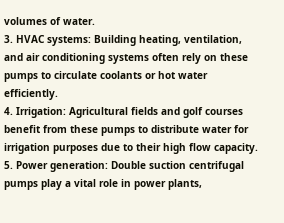volumes of water.
3. HVAC systems: Building heating, ventilation, and air conditioning systems often rely on these pumps to circulate coolants or hot water efficiently.
4. Irrigation: Agricultural fields and golf courses benefit from these pumps to distribute water for irrigation purposes due to their high flow capacity.
5. Power generation: Double suction centrifugal pumps play a vital role in power plants,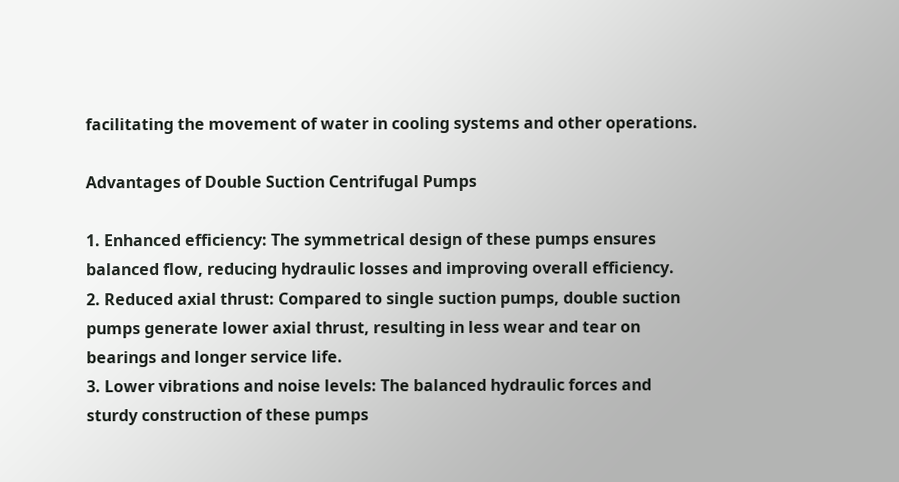facilitating the movement of water in cooling systems and other operations.

Advantages of Double Suction Centrifugal Pumps

1. Enhanced efficiency: The symmetrical design of these pumps ensures balanced flow, reducing hydraulic losses and improving overall efficiency.
2. Reduced axial thrust: Compared to single suction pumps, double suction pumps generate lower axial thrust, resulting in less wear and tear on bearings and longer service life.
3. Lower vibrations and noise levels: The balanced hydraulic forces and sturdy construction of these pumps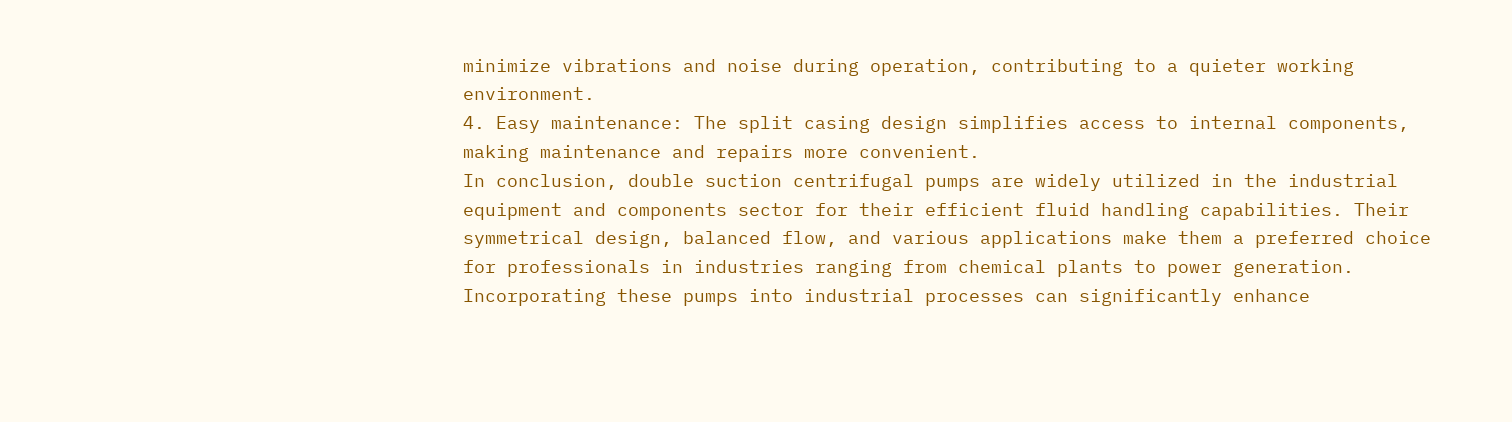minimize vibrations and noise during operation, contributing to a quieter working environment.
4. Easy maintenance: The split casing design simplifies access to internal components, making maintenance and repairs more convenient.
In conclusion, double suction centrifugal pumps are widely utilized in the industrial equipment and components sector for their efficient fluid handling capabilities. Their symmetrical design, balanced flow, and various applications make them a preferred choice for professionals in industries ranging from chemical plants to power generation. Incorporating these pumps into industrial processes can significantly enhance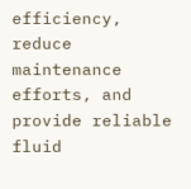efficiency, reduce maintenance efforts, and provide reliable fluid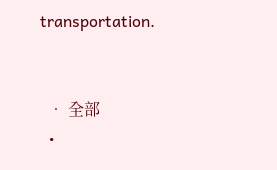transportation.


  • 全部
  •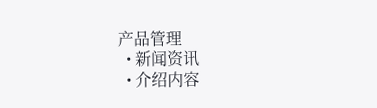产品管理
  • 新闻资讯
  • 介绍内容